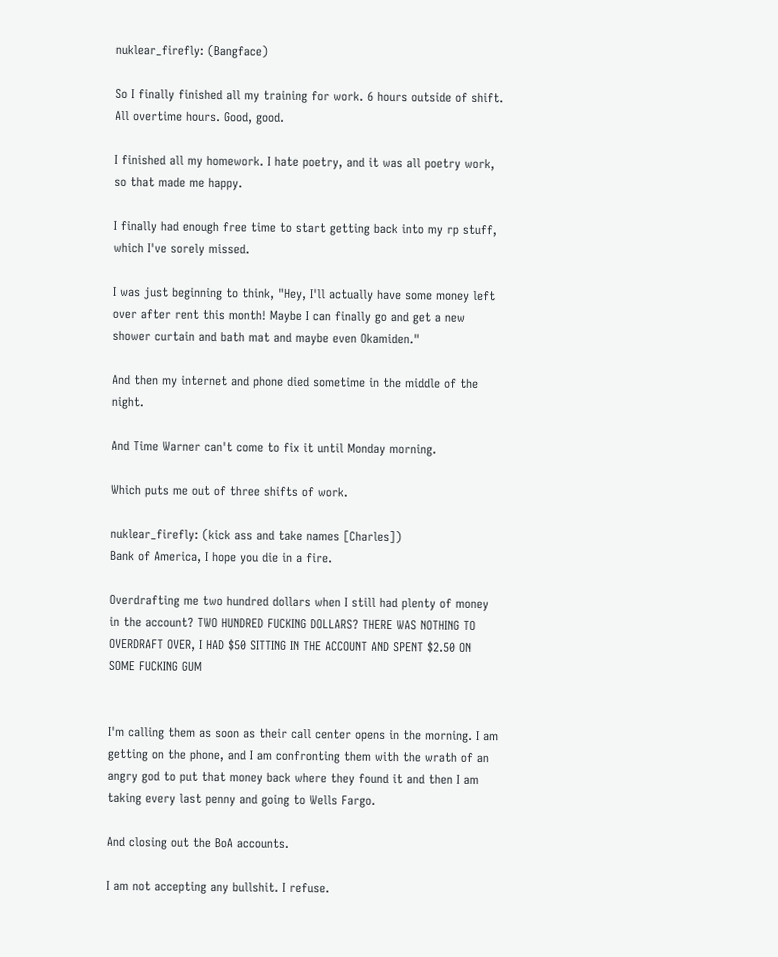nuklear_firefly: (Bangface)

So I finally finished all my training for work. 6 hours outside of shift. All overtime hours. Good, good.

I finished all my homework. I hate poetry, and it was all poetry work, so that made me happy.

I finally had enough free time to start getting back into my rp stuff, which I've sorely missed.

I was just beginning to think, "Hey, I'll actually have some money left over after rent this month! Maybe I can finally go and get a new shower curtain and bath mat and maybe even Okamiden."

And then my internet and phone died sometime in the middle of the night.

And Time Warner can't come to fix it until Monday morning.

Which puts me out of three shifts of work.

nuklear_firefly: (kick ass and take names [Charles])
Bank of America, I hope you die in a fire.

Overdrafting me two hundred dollars when I still had plenty of money in the account? TWO HUNDRED FUCKING DOLLARS? THERE WAS NOTHING TO OVERDRAFT OVER, I HAD $50 SITTING IN THE ACCOUNT AND SPENT $2.50 ON SOME FUCKING GUM


I'm calling them as soon as their call center opens in the morning. I am getting on the phone, and I am confronting them with the wrath of an angry god to put that money back where they found it and then I am taking every last penny and going to Wells Fargo.

And closing out the BoA accounts.

I am not accepting any bullshit. I refuse.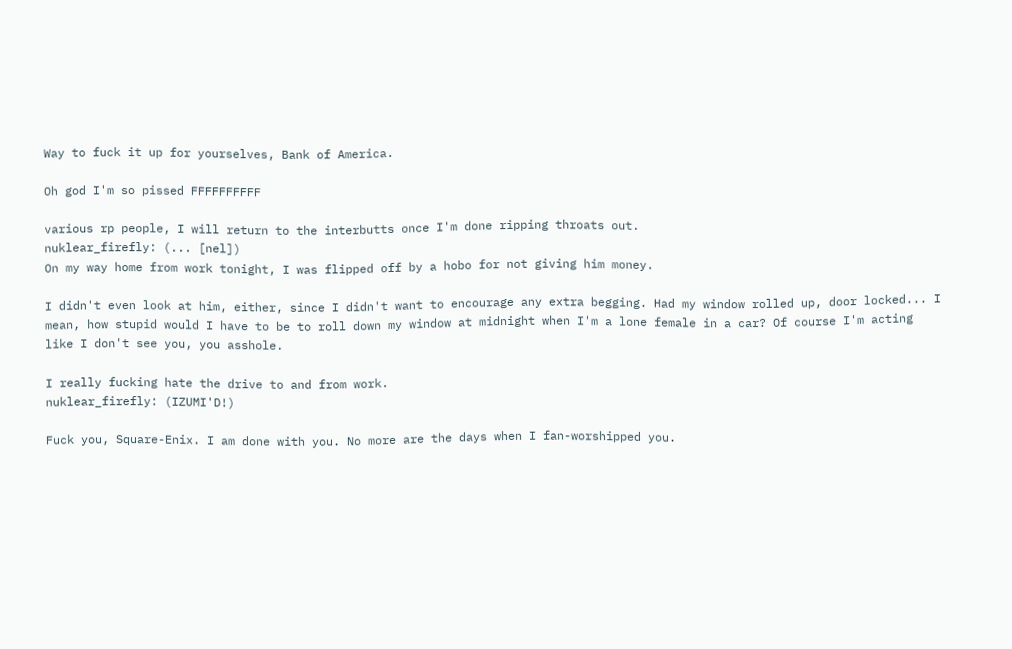Way to fuck it up for yourselves, Bank of America.

Oh god I'm so pissed FFFFFFFFFF

various rp people, I will return to the interbutts once I'm done ripping throats out.
nuklear_firefly: (... [nel])
On my way home from work tonight, I was flipped off by a hobo for not giving him money.

I didn't even look at him, either, since I didn't want to encourage any extra begging. Had my window rolled up, door locked... I mean, how stupid would I have to be to roll down my window at midnight when I'm a lone female in a car? Of course I'm acting like I don't see you, you asshole.

I really fucking hate the drive to and from work.
nuklear_firefly: (IZUMI'D!)

Fuck you, Square-Enix. I am done with you. No more are the days when I fan-worshipped you.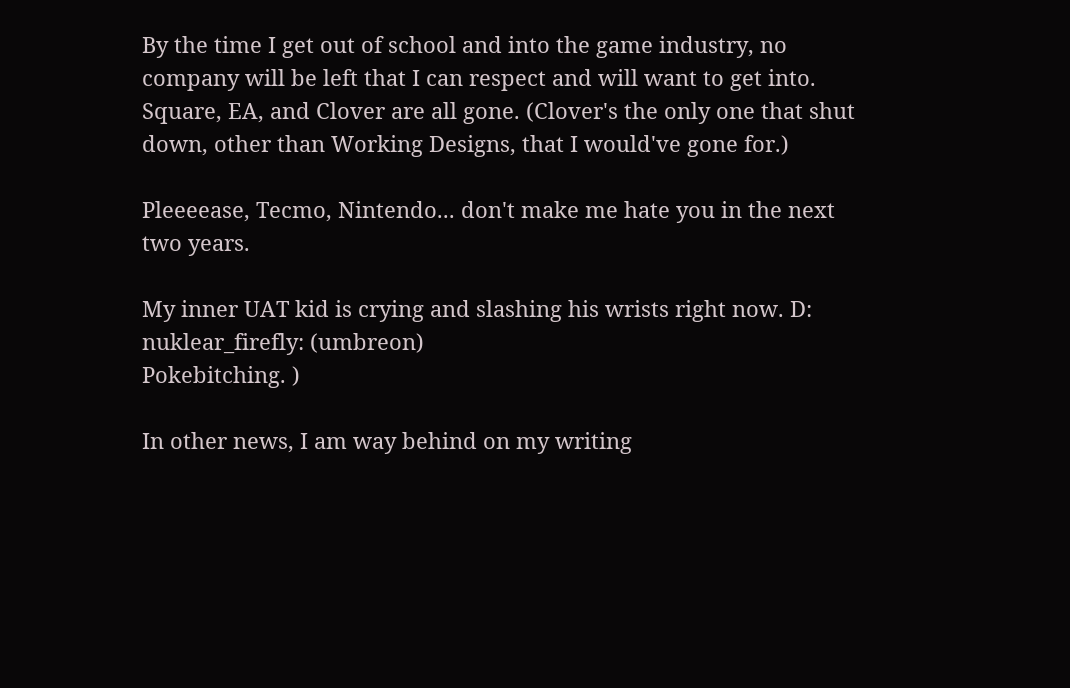By the time I get out of school and into the game industry, no company will be left that I can respect and will want to get into. Square, EA, and Clover are all gone. (Clover's the only one that shut down, other than Working Designs, that I would've gone for.)

Pleeeease, Tecmo, Nintendo... don't make me hate you in the next two years.

My inner UAT kid is crying and slashing his wrists right now. D:
nuklear_firefly: (umbreon)
Pokebitching. )

In other news, I am way behind on my writing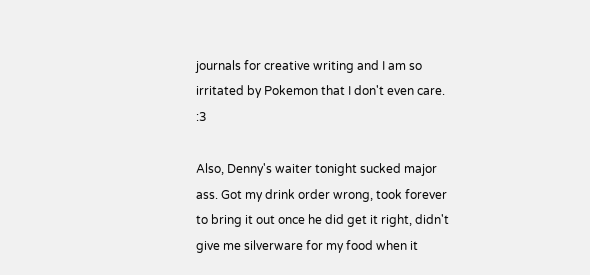journals for creative writing and I am so irritated by Pokemon that I don't even care. :3

Also, Denny's waiter tonight sucked major ass. Got my drink order wrong, took forever to bring it out once he did get it right, didn't give me silverware for my food when it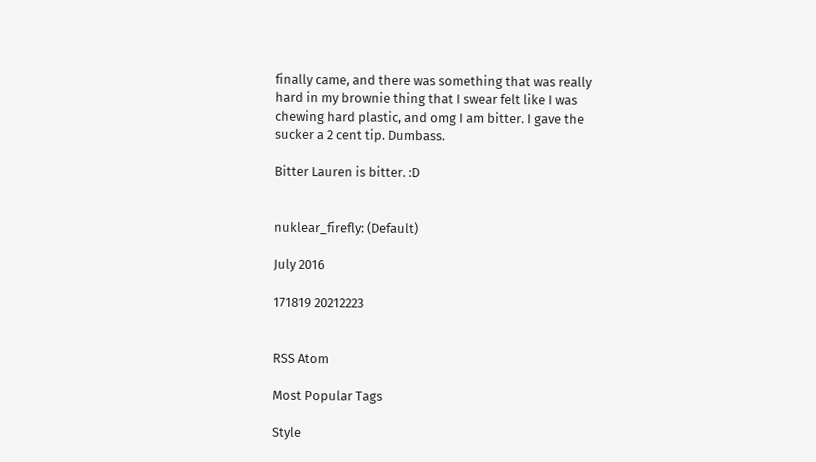finally came, and there was something that was really hard in my brownie thing that I swear felt like I was chewing hard plastic, and omg I am bitter. I gave the sucker a 2 cent tip. Dumbass.

Bitter Lauren is bitter. :D


nuklear_firefly: (Default)

July 2016

171819 20212223


RSS Atom

Most Popular Tags

Style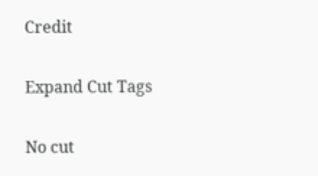Credit

Expand Cut Tags

No cut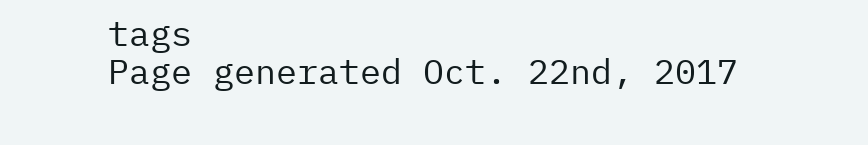tags
Page generated Oct. 22nd, 2017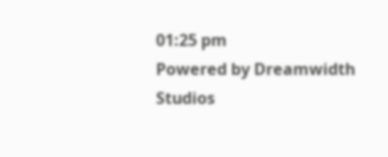01:25 pm
Powered by Dreamwidth Studios